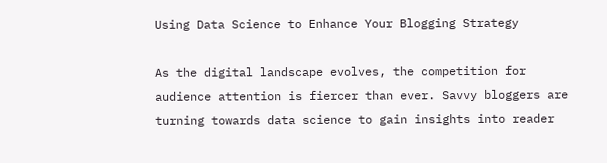Using Data Science to Enhance Your Blogging Strategy

As the digital landscape evolves, the competition for audience attention is fiercer than ever. Savvy bloggers are turning towards data science to gain insights into reader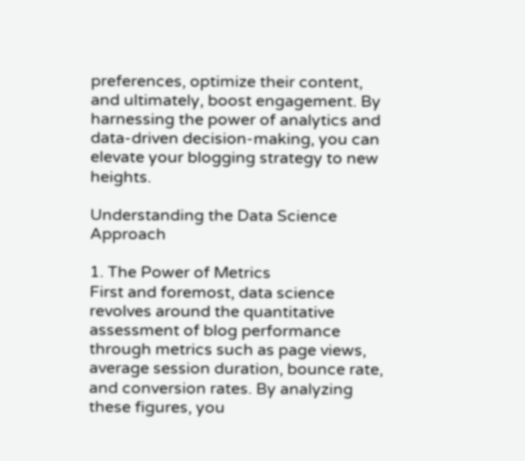preferences, optimize their content, and ultimately, boost engagement. By harnessing the power of analytics and data-driven decision-making, you can elevate your blogging strategy to new heights.

Understanding the Data Science Approach

1. The Power of Metrics
First and foremost, data science revolves around the quantitative assessment of blog performance through metrics such as page views, average session duration, bounce rate, and conversion rates. By analyzing these figures, you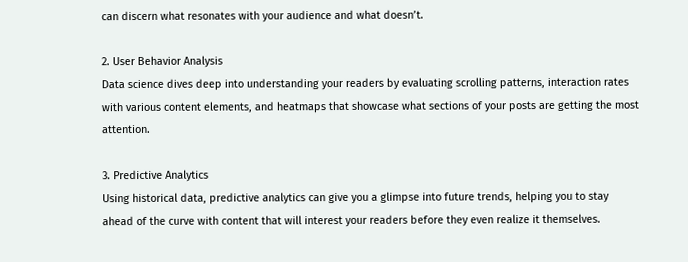can discern what resonates with your audience and what doesn’t.

2. User Behavior Analysis
Data science dives deep into understanding your readers by evaluating scrolling patterns, interaction rates with various content elements, and heatmaps that showcase what sections of your posts are getting the most attention.

3. Predictive Analytics
Using historical data, predictive analytics can give you a glimpse into future trends, helping you to stay ahead of the curve with content that will interest your readers before they even realize it themselves.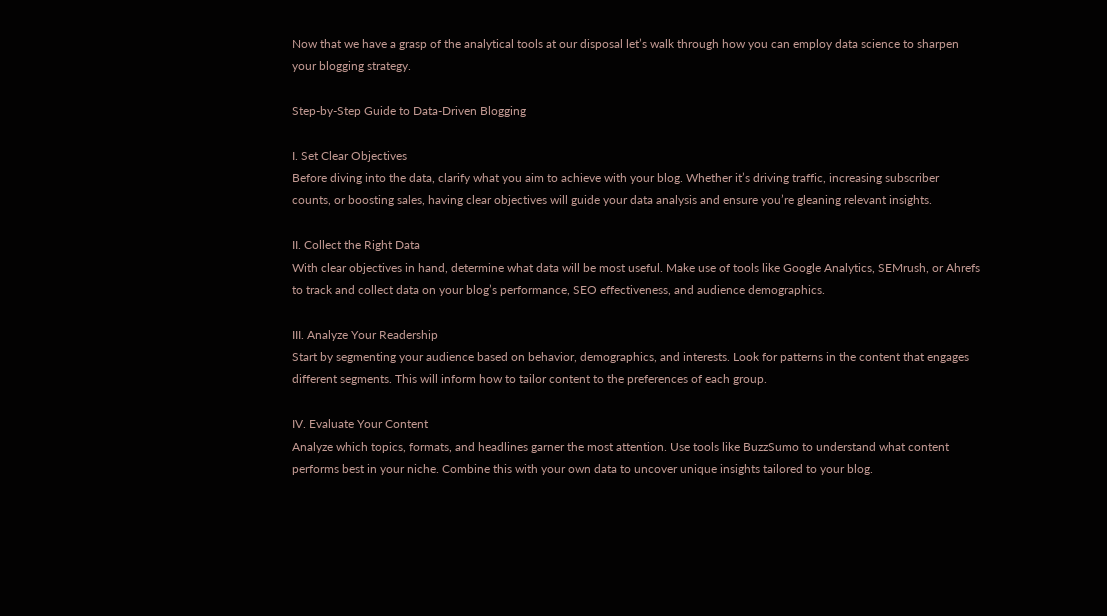Now that we have a grasp of the analytical tools at our disposal let’s walk through how you can employ data science to sharpen your blogging strategy.

Step-by-Step Guide to Data-Driven Blogging

I. Set Clear Objectives
Before diving into the data, clarify what you aim to achieve with your blog. Whether it’s driving traffic, increasing subscriber counts, or boosting sales, having clear objectives will guide your data analysis and ensure you’re gleaning relevant insights.

II. Collect the Right Data
With clear objectives in hand, determine what data will be most useful. Make use of tools like Google Analytics, SEMrush, or Ahrefs to track and collect data on your blog’s performance, SEO effectiveness, and audience demographics.

III. Analyze Your Readership
Start by segmenting your audience based on behavior, demographics, and interests. Look for patterns in the content that engages different segments. This will inform how to tailor content to the preferences of each group.

IV. Evaluate Your Content
Analyze which topics, formats, and headlines garner the most attention. Use tools like BuzzSumo to understand what content performs best in your niche. Combine this with your own data to uncover unique insights tailored to your blog.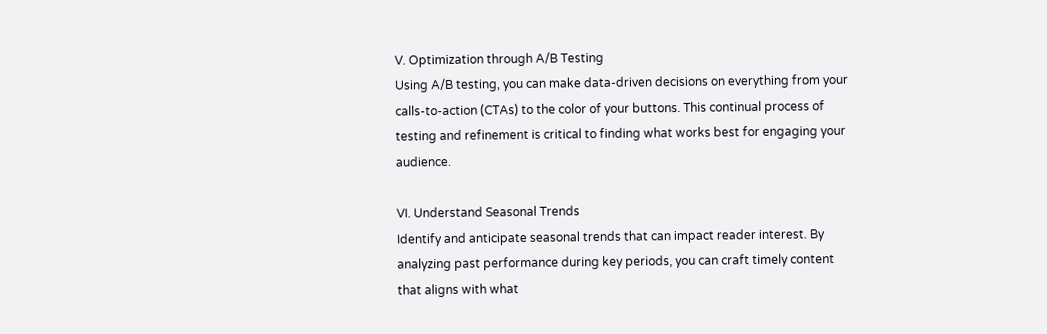V. Optimization through A/B Testing
Using A/B testing, you can make data-driven decisions on everything from your calls-to-action (CTAs) to the color of your buttons. This continual process of testing and refinement is critical to finding what works best for engaging your audience.

VI. Understand Seasonal Trends
Identify and anticipate seasonal trends that can impact reader interest. By analyzing past performance during key periods, you can craft timely content that aligns with what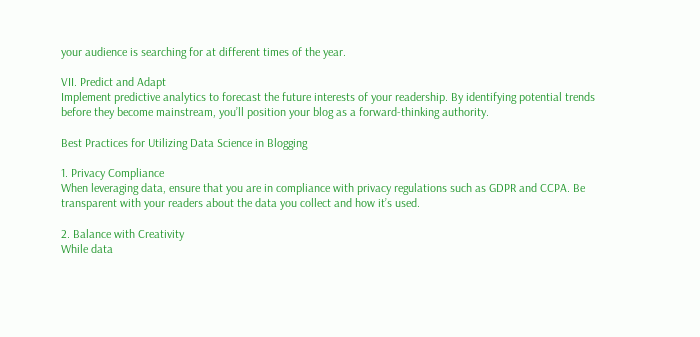your audience is searching for at different times of the year.

VII. Predict and Adapt
Implement predictive analytics to forecast the future interests of your readership. By identifying potential trends before they become mainstream, you’ll position your blog as a forward-thinking authority.

Best Practices for Utilizing Data Science in Blogging

1. Privacy Compliance
When leveraging data, ensure that you are in compliance with privacy regulations such as GDPR and CCPA. Be transparent with your readers about the data you collect and how it’s used.

2. Balance with Creativity
While data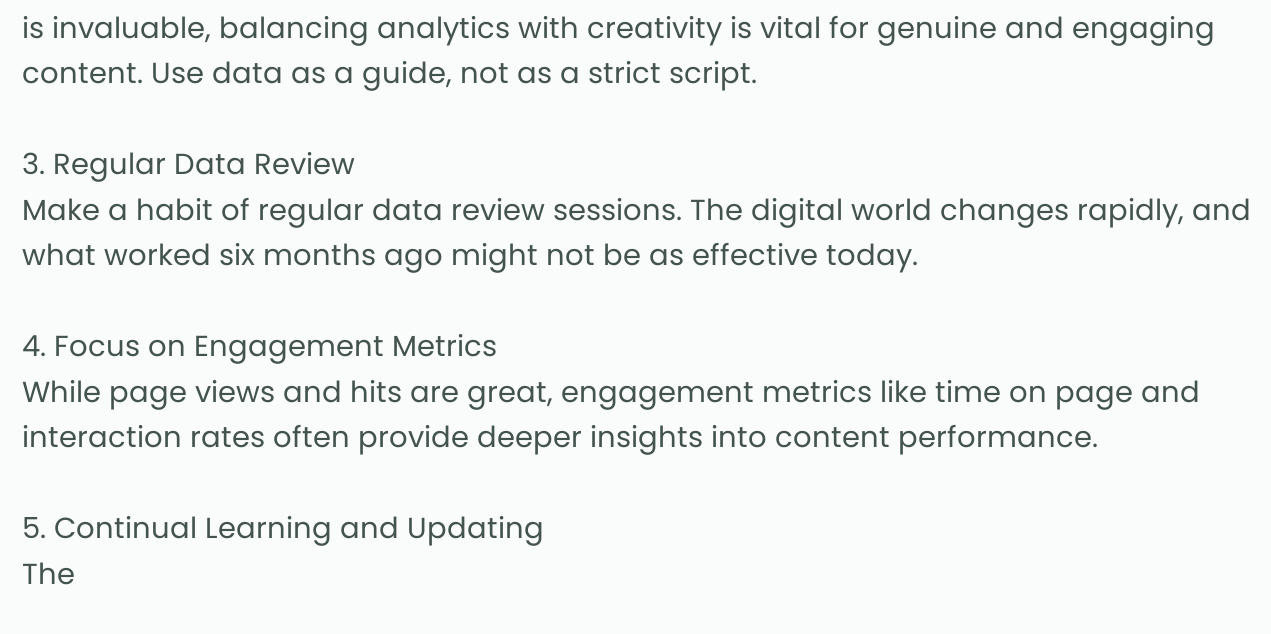is invaluable, balancing analytics with creativity is vital for genuine and engaging content. Use data as a guide, not as a strict script.

3. Regular Data Review
Make a habit of regular data review sessions. The digital world changes rapidly, and what worked six months ago might not be as effective today.

4. Focus on Engagement Metrics
While page views and hits are great, engagement metrics like time on page and interaction rates often provide deeper insights into content performance.

5. Continual Learning and Updating
The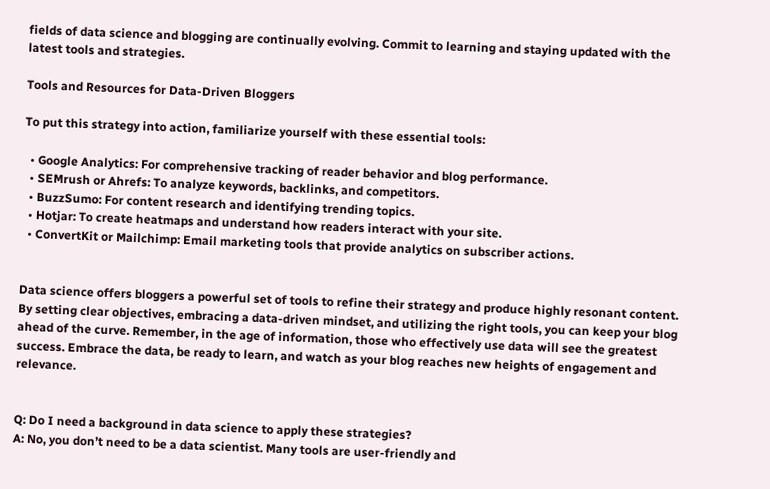fields of data science and blogging are continually evolving. Commit to learning and staying updated with the latest tools and strategies.

Tools and Resources for Data-Driven Bloggers

To put this strategy into action, familiarize yourself with these essential tools:

  • Google Analytics: For comprehensive tracking of reader behavior and blog performance.
  • SEMrush or Ahrefs: To analyze keywords, backlinks, and competitors.
  • BuzzSumo: For content research and identifying trending topics.
  • Hotjar: To create heatmaps and understand how readers interact with your site.
  • ConvertKit or Mailchimp: Email marketing tools that provide analytics on subscriber actions.


Data science offers bloggers a powerful set of tools to refine their strategy and produce highly resonant content. By setting clear objectives, embracing a data-driven mindset, and utilizing the right tools, you can keep your blog ahead of the curve. Remember, in the age of information, those who effectively use data will see the greatest success. Embrace the data, be ready to learn, and watch as your blog reaches new heights of engagement and relevance.


Q: Do I need a background in data science to apply these strategies?
A: No, you don’t need to be a data scientist. Many tools are user-friendly and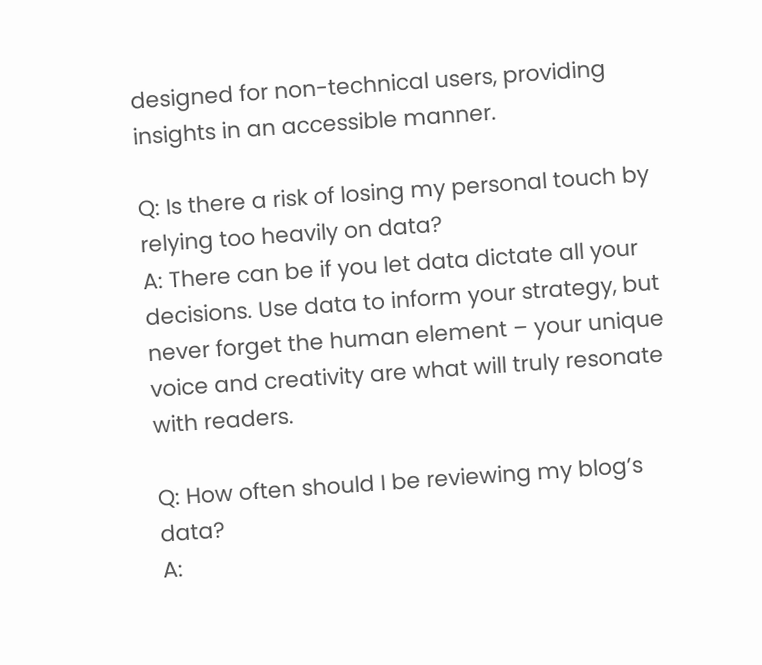designed for non-technical users, providing insights in an accessible manner.

Q: Is there a risk of losing my personal touch by relying too heavily on data?
A: There can be if you let data dictate all your decisions. Use data to inform your strategy, but never forget the human element – your unique voice and creativity are what will truly resonate with readers.

Q: How often should I be reviewing my blog’s data?
A: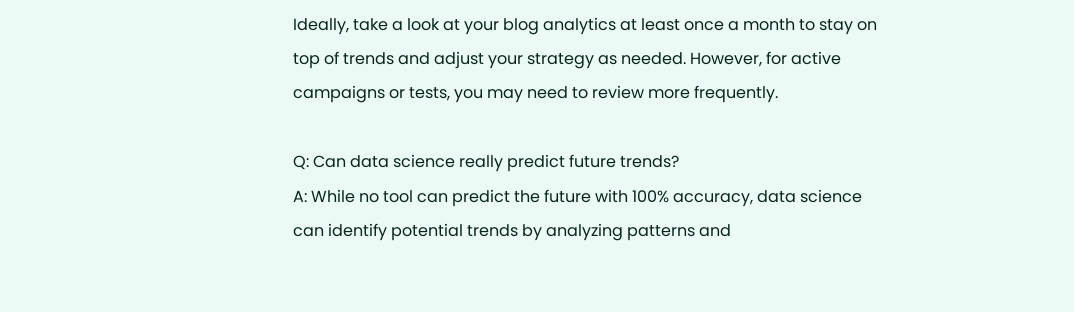Ideally, take a look at your blog analytics at least once a month to stay on top of trends and adjust your strategy as needed. However, for active campaigns or tests, you may need to review more frequently.

Q: Can data science really predict future trends?
A: While no tool can predict the future with 100% accuracy, data science can identify potential trends by analyzing patterns and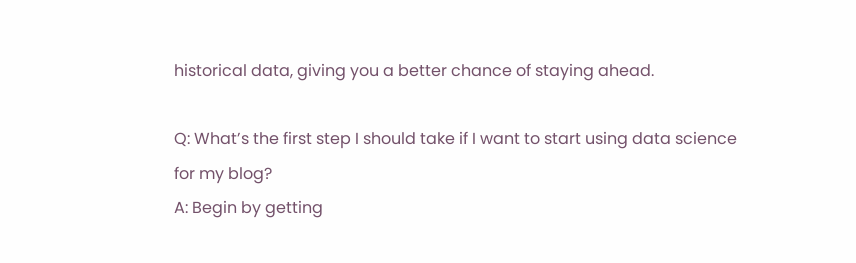historical data, giving you a better chance of staying ahead.

Q: What’s the first step I should take if I want to start using data science for my blog?
A: Begin by getting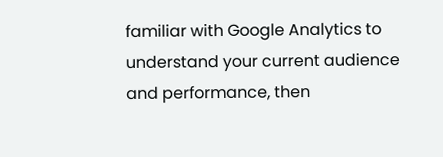familiar with Google Analytics to understand your current audience and performance, then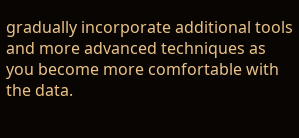gradually incorporate additional tools and more advanced techniques as you become more comfortable with the data.